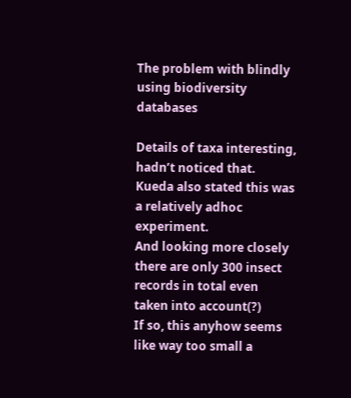The problem with blindly using biodiversity databases

Details of taxa interesting, hadn’t noticed that.
Kueda also stated this was a relatively adhoc experiment.
And looking more closely there are only 300 insect records in total even taken into account(?)
If so, this anyhow seems like way too small a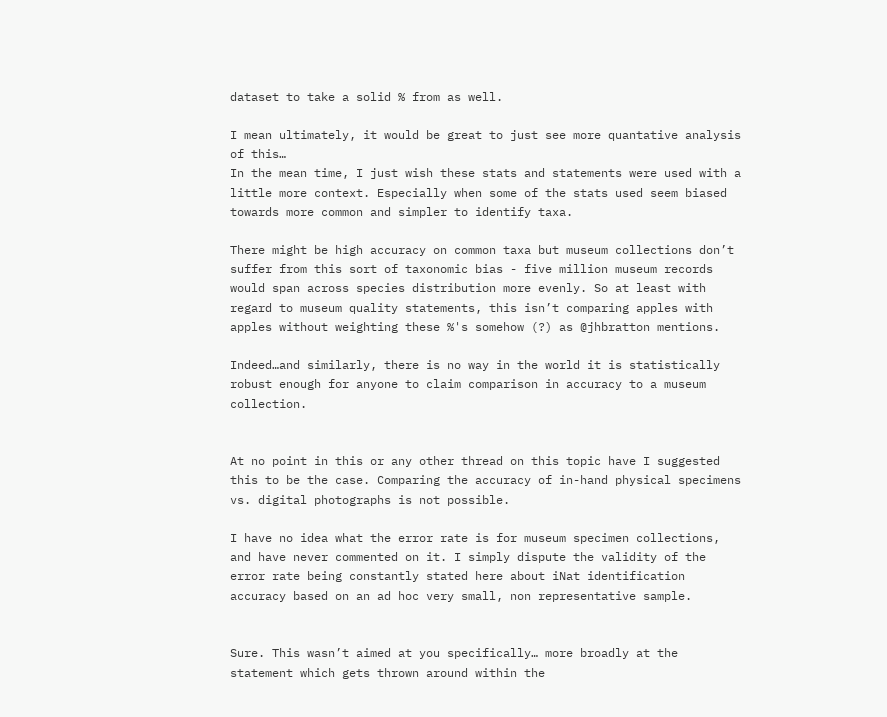dataset to take a solid % from as well.

I mean ultimately, it would be great to just see more quantative analysis of this…
In the mean time, I just wish these stats and statements were used with a little more context. Especially when some of the stats used seem biased towards more common and simpler to identify taxa.

There might be high accuracy on common taxa but museum collections don’t suffer from this sort of taxonomic bias - five million museum records would span across species distribution more evenly. So at least with regard to museum quality statements, this isn’t comparing apples with apples without weighting these %'s somehow (?) as @jhbratton mentions.

Indeed…and similarly, there is no way in the world it is statistically robust enough for anyone to claim comparison in accuracy to a museum collection.


At no point in this or any other thread on this topic have I suggested this to be the case. Comparing the accuracy of in-hand physical specimens vs. digital photographs is not possible.

I have no idea what the error rate is for museum specimen collections, and have never commented on it. I simply dispute the validity of the error rate being constantly stated here about iNat identification accuracy based on an ad hoc very small, non representative sample.


Sure. This wasn’t aimed at you specifically… more broadly at the statement which gets thrown around within the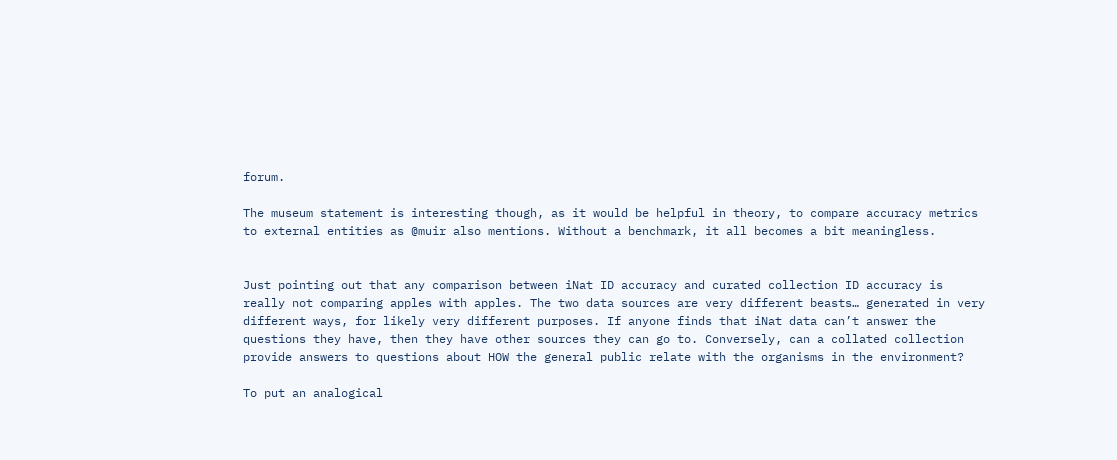forum.

The museum statement is interesting though, as it would be helpful in theory, to compare accuracy metrics to external entities as @muir also mentions. Without a benchmark, it all becomes a bit meaningless.


Just pointing out that any comparison between iNat ID accuracy and curated collection ID accuracy is really not comparing apples with apples. The two data sources are very different beasts… generated in very different ways, for likely very different purposes. If anyone finds that iNat data can’t answer the questions they have, then they have other sources they can go to. Conversely, can a collated collection provide answers to questions about HOW the general public relate with the organisms in the environment?

To put an analogical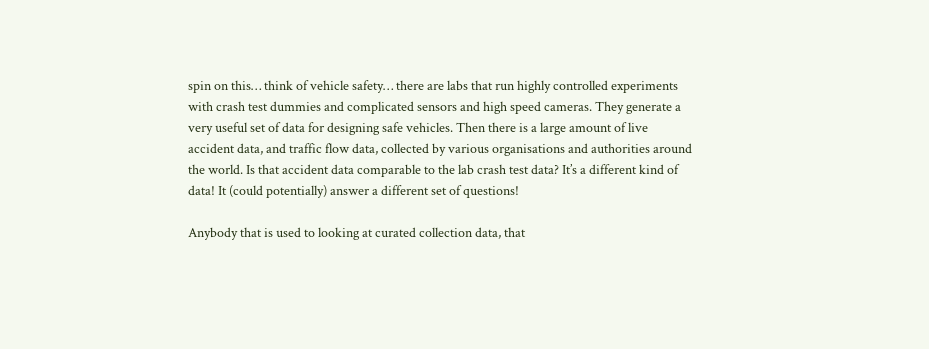spin on this… think of vehicle safety… there are labs that run highly controlled experiments with crash test dummies and complicated sensors and high speed cameras. They generate a very useful set of data for designing safe vehicles. Then there is a large amount of live accident data, and traffic flow data, collected by various organisations and authorities around the world. Is that accident data comparable to the lab crash test data? It’s a different kind of data! It (could potentially) answer a different set of questions!

Anybody that is used to looking at curated collection data, that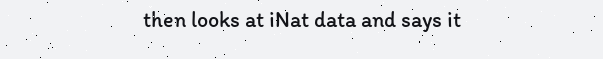then looks at iNat data and says it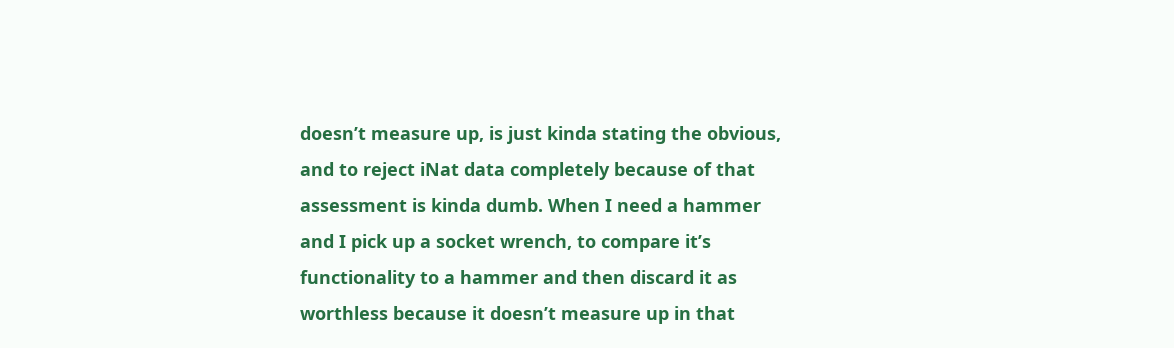doesn’t measure up, is just kinda stating the obvious, and to reject iNat data completely because of that assessment is kinda dumb. When I need a hammer and I pick up a socket wrench, to compare it’s functionality to a hammer and then discard it as worthless because it doesn’t measure up in that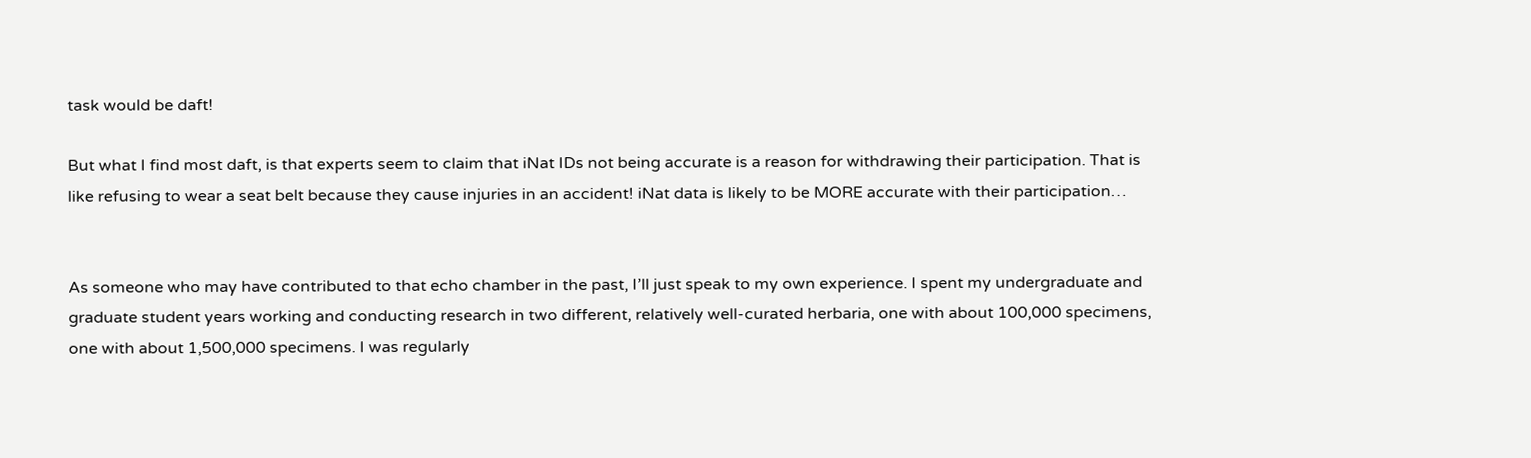task would be daft!

But what I find most daft, is that experts seem to claim that iNat IDs not being accurate is a reason for withdrawing their participation. That is like refusing to wear a seat belt because they cause injuries in an accident! iNat data is likely to be MORE accurate with their participation…


As someone who may have contributed to that echo chamber in the past, I’ll just speak to my own experience. I spent my undergraduate and graduate student years working and conducting research in two different, relatively well-curated herbaria, one with about 100,000 specimens, one with about 1,500,000 specimens. I was regularly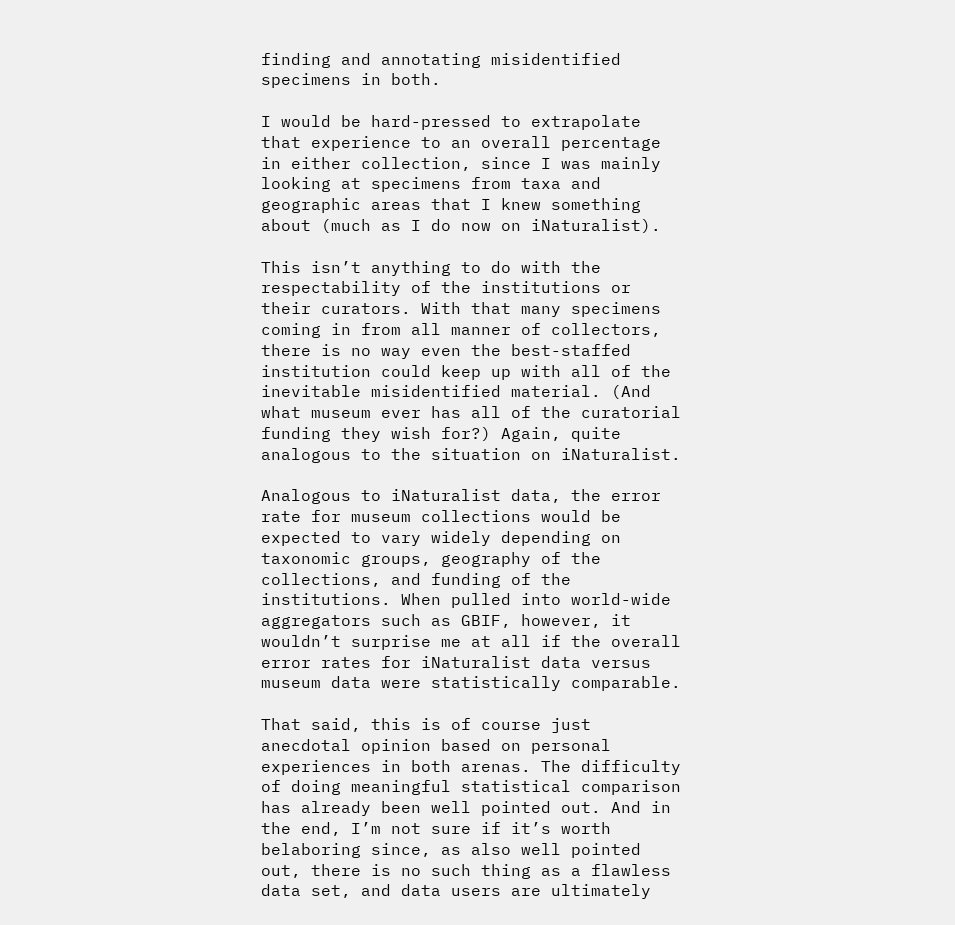finding and annotating misidentified specimens in both.

I would be hard-pressed to extrapolate that experience to an overall percentage in either collection, since I was mainly looking at specimens from taxa and geographic areas that I knew something about (much as I do now on iNaturalist).

This isn’t anything to do with the respectability of the institutions or their curators. With that many specimens coming in from all manner of collectors, there is no way even the best-staffed institution could keep up with all of the inevitable misidentified material. (And what museum ever has all of the curatorial funding they wish for?) Again, quite analogous to the situation on iNaturalist.

Analogous to iNaturalist data, the error rate for museum collections would be expected to vary widely depending on taxonomic groups, geography of the collections, and funding of the institutions. When pulled into world-wide aggregators such as GBIF, however, it wouldn’t surprise me at all if the overall error rates for iNaturalist data versus museum data were statistically comparable.

That said, this is of course just anecdotal opinion based on personal experiences in both arenas. The difficulty of doing meaningful statistical comparison has already been well pointed out. And in the end, I’m not sure if it’s worth belaboring since, as also well pointed out, there is no such thing as a flawless data set, and data users are ultimately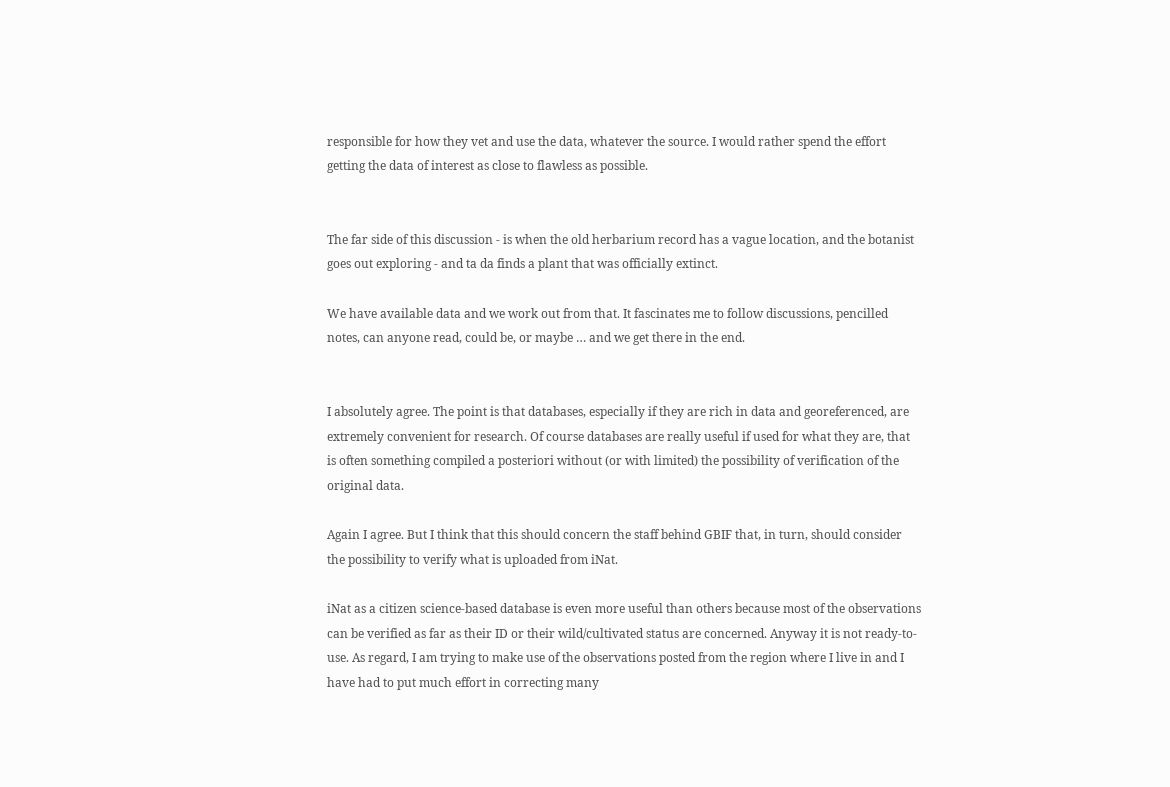responsible for how they vet and use the data, whatever the source. I would rather spend the effort getting the data of interest as close to flawless as possible.


The far side of this discussion - is when the old herbarium record has a vague location, and the botanist goes out exploring - and ta da finds a plant that was officially extinct.

We have available data and we work out from that. It fascinates me to follow discussions, pencilled notes, can anyone read, could be, or maybe … and we get there in the end.


I absolutely agree. The point is that databases, especially if they are rich in data and georeferenced, are extremely convenient for research. Of course databases are really useful if used for what they are, that is often something compiled a posteriori without (or with limited) the possibility of verification of the original data.

Again I agree. But I think that this should concern the staff behind GBIF that, in turn, should consider the possibility to verify what is uploaded from iNat.

iNat as a citizen science-based database is even more useful than others because most of the observations can be verified as far as their ID or their wild/cultivated status are concerned. Anyway it is not ready-to-use. As regard, I am trying to make use of the observations posted from the region where I live in and I have had to put much effort in correcting many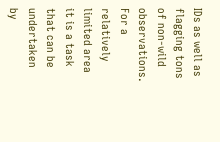IDs as well as flagging tons of non-wild observations. For a relatively limited area it is a task that can be undertaken by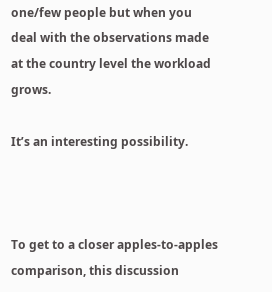one/few people but when you deal with the observations made at the country level the workload grows.

It’s an interesting possibility.



To get to a closer apples-to-apples comparison, this discussion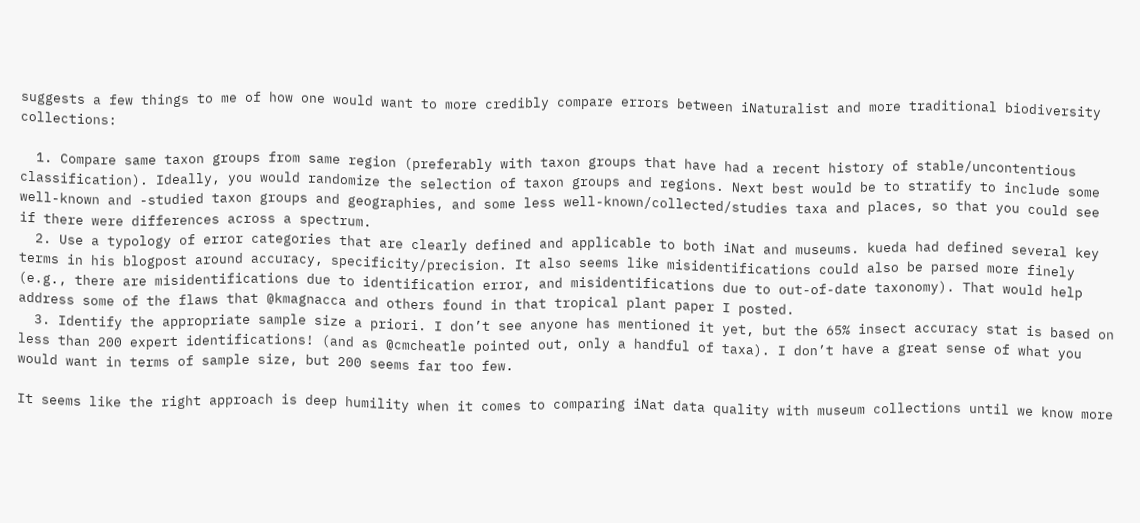suggests a few things to me of how one would want to more credibly compare errors between iNaturalist and more traditional biodiversity collections:

  1. Compare same taxon groups from same region (preferably with taxon groups that have had a recent history of stable/uncontentious classification). Ideally, you would randomize the selection of taxon groups and regions. Next best would be to stratify to include some well-known and -studied taxon groups and geographies, and some less well-known/collected/studies taxa and places, so that you could see if there were differences across a spectrum.
  2. Use a typology of error categories that are clearly defined and applicable to both iNat and museums. kueda had defined several key terms in his blogpost around accuracy, specificity/precision. It also seems like misidentifications could also be parsed more finely (e.g., there are misidentifications due to identification error, and misidentifications due to out-of-date taxonomy). That would help address some of the flaws that @kmagnacca and others found in that tropical plant paper I posted.
  3. Identify the appropriate sample size a priori. I don’t see anyone has mentioned it yet, but the 65% insect accuracy stat is based on less than 200 expert identifications! (and as @cmcheatle pointed out, only a handful of taxa). I don’t have a great sense of what you would want in terms of sample size, but 200 seems far too few.

It seems like the right approach is deep humility when it comes to comparing iNat data quality with museum collections until we know more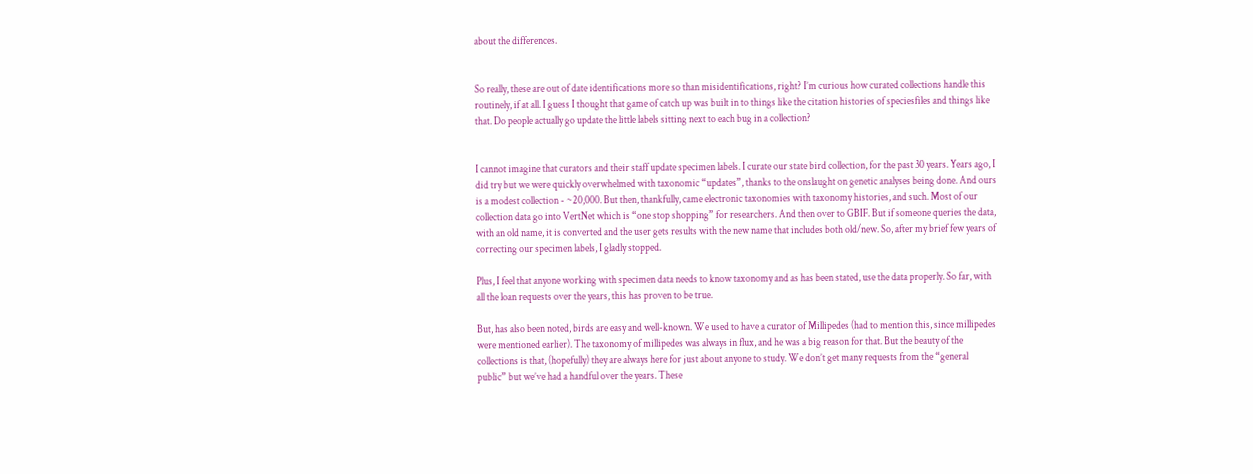about the differences.


So really, these are out of date identifications more so than misidentifications, right? I’m curious how curated collections handle this routinely, if at all. I guess I thought that game of catch up was built in to things like the citation histories of speciesfiles and things like that. Do people actually go update the little labels sitting next to each bug in a collection?


I cannot imagine that curators and their staff update specimen labels. I curate our state bird collection, for the past 30 years. Years ago, I did try but we were quickly overwhelmed with taxonomic “updates”, thanks to the onslaught on genetic analyses being done. And ours is a modest collection - ~20,000. But then, thankfully, came electronic taxonomies with taxonomy histories, and such. Most of our collection data go into VertNet which is “one stop shopping” for researchers. And then over to GBIF. But if someone queries the data, with an old name, it is converted and the user gets results with the new name that includes both old/new. So, after my brief few years of correcting our specimen labels, I gladly stopped.

Plus, I feel that anyone working with specimen data needs to know taxonomy and as has been stated, use the data properly. So far, with all the loan requests over the years, this has proven to be true.

But, has also been noted, birds are easy and well-known. We used to have a curator of Millipedes (had to mention this, since millipedes were mentioned earlier). The taxonomy of millipedes was always in flux, and he was a big reason for that. But the beauty of the collections is that, (hopefully) they are always here for just about anyone to study. We don’t get many requests from the “general public” but we’ve had a handful over the years. These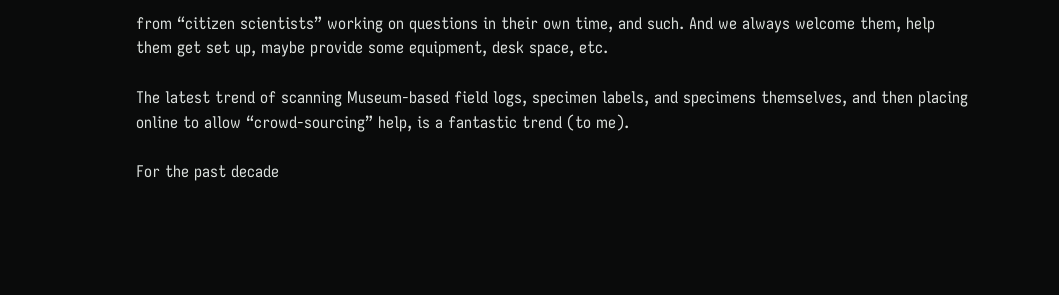from “citizen scientists” working on questions in their own time, and such. And we always welcome them, help them get set up, maybe provide some equipment, desk space, etc.

The latest trend of scanning Museum-based field logs, specimen labels, and specimens themselves, and then placing online to allow “crowd-sourcing” help, is a fantastic trend (to me).

For the past decade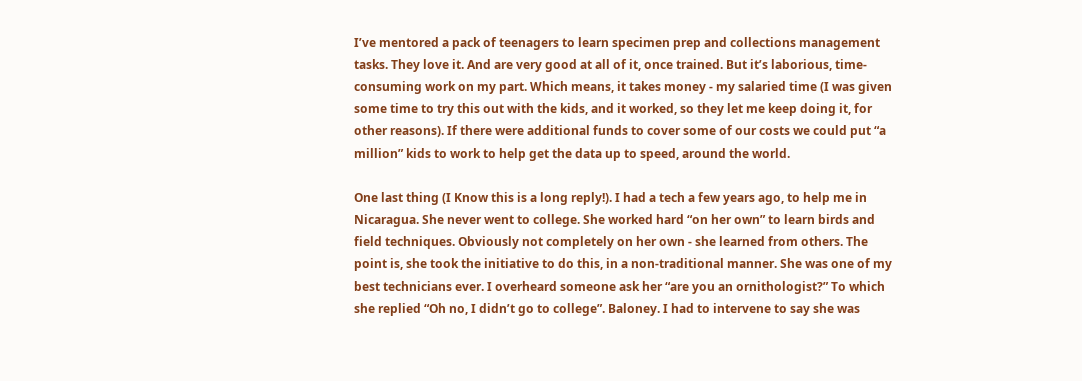I’ve mentored a pack of teenagers to learn specimen prep and collections management tasks. They love it. And are very good at all of it, once trained. But it’s laborious, time-consuming work on my part. Which means, it takes money - my salaried time (I was given some time to try this out with the kids, and it worked, so they let me keep doing it, for other reasons). If there were additional funds to cover some of our costs we could put “a million” kids to work to help get the data up to speed, around the world.

One last thing (I Know this is a long reply!). I had a tech a few years ago, to help me in Nicaragua. She never went to college. She worked hard “on her own” to learn birds and field techniques. Obviously not completely on her own - she learned from others. The point is, she took the initiative to do this, in a non-traditional manner. She was one of my best technicians ever. I overheard someone ask her “are you an ornithologist?” To which she replied “Oh no, I didn’t go to college”. Baloney. I had to intervene to say she was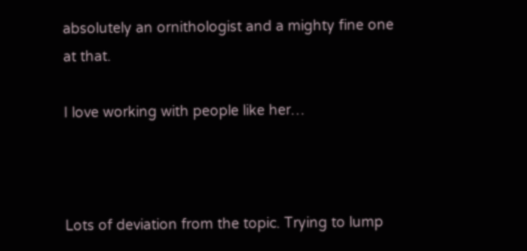absolutely an ornithologist and a mighty fine one at that.

I love working with people like her…



Lots of deviation from the topic. Trying to lump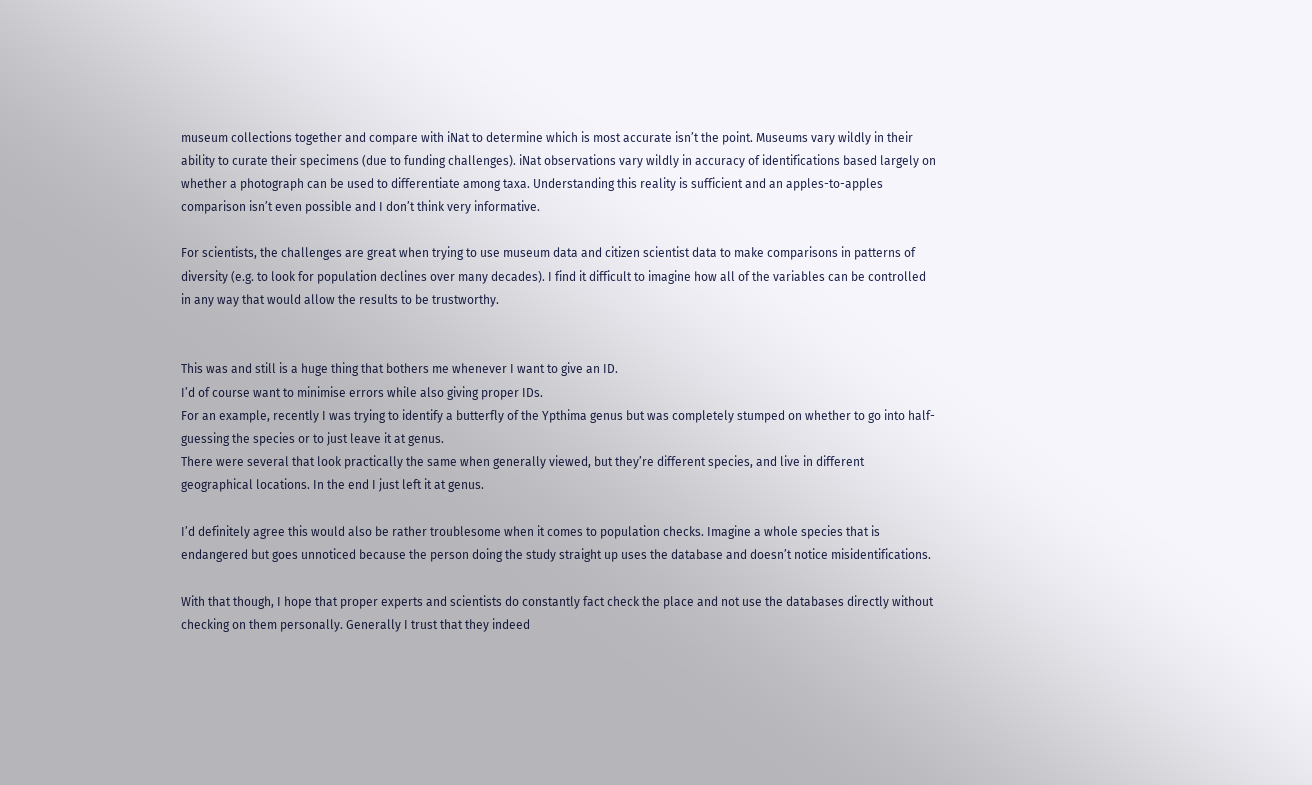museum collections together and compare with iNat to determine which is most accurate isn’t the point. Museums vary wildly in their ability to curate their specimens (due to funding challenges). iNat observations vary wildly in accuracy of identifications based largely on whether a photograph can be used to differentiate among taxa. Understanding this reality is sufficient and an apples-to-apples comparison isn’t even possible and I don’t think very informative.

For scientists, the challenges are great when trying to use museum data and citizen scientist data to make comparisons in patterns of diversity (e.g. to look for population declines over many decades). I find it difficult to imagine how all of the variables can be controlled in any way that would allow the results to be trustworthy.


This was and still is a huge thing that bothers me whenever I want to give an ID.
I’d of course want to minimise errors while also giving proper IDs.
For an example, recently I was trying to identify a butterfly of the Ypthima genus but was completely stumped on whether to go into half-guessing the species or to just leave it at genus.
There were several that look practically the same when generally viewed, but they’re different species, and live in different geographical locations. In the end I just left it at genus.

I’d definitely agree this would also be rather troublesome when it comes to population checks. Imagine a whole species that is endangered but goes unnoticed because the person doing the study straight up uses the database and doesn’t notice misidentifications.

With that though, I hope that proper experts and scientists do constantly fact check the place and not use the databases directly without checking on them personally. Generally I trust that they indeed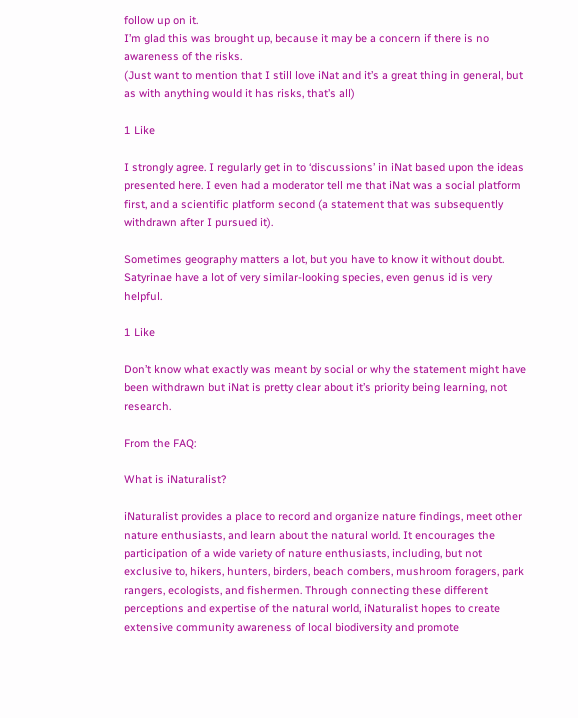follow up on it.
I’m glad this was brought up, because it may be a concern if there is no awareness of the risks.
(Just want to mention that I still love iNat and it’s a great thing in general, but as with anything would it has risks, that’s all)

1 Like

I strongly agree. I regularly get in to ‘discussions’ in iNat based upon the ideas presented here. I even had a moderator tell me that iNat was a social platform first, and a scientific platform second (a statement that was subsequently withdrawn after I pursued it).

Sometimes geography matters a lot, but you have to know it without doubt. Satyrinae have a lot of very similar-looking species, even genus id is very helpful.

1 Like

Don’t know what exactly was meant by social or why the statement might have been withdrawn but iNat is pretty clear about it’s priority being learning, not research.

From the FAQ:

What is iNaturalist?

iNaturalist provides a place to record and organize nature findings, meet other nature enthusiasts, and learn about the natural world. It encourages the participation of a wide variety of nature enthusiasts, including, but not exclusive to, hikers, hunters, birders, beach combers, mushroom foragers, park rangers, ecologists, and fishermen. Through connecting these different perceptions and expertise of the natural world, iNaturalist hopes to create extensive community awareness of local biodiversity and promote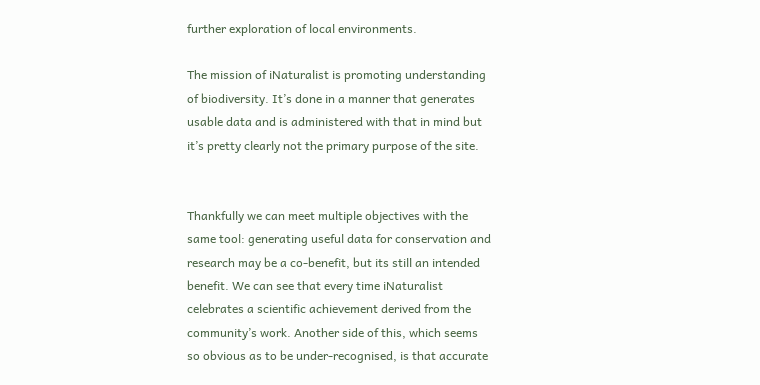further exploration of local environments.

The mission of iNaturalist is promoting understanding of biodiversity. It’s done in a manner that generates usable data and is administered with that in mind but it’s pretty clearly not the primary purpose of the site.


Thankfully we can meet multiple objectives with the same tool: generating useful data for conservation and research may be a co-benefit, but its still an intended benefit. We can see that every time iNaturalist celebrates a scientific achievement derived from the community’s work. Another side of this, which seems so obvious as to be under-recognised, is that accurate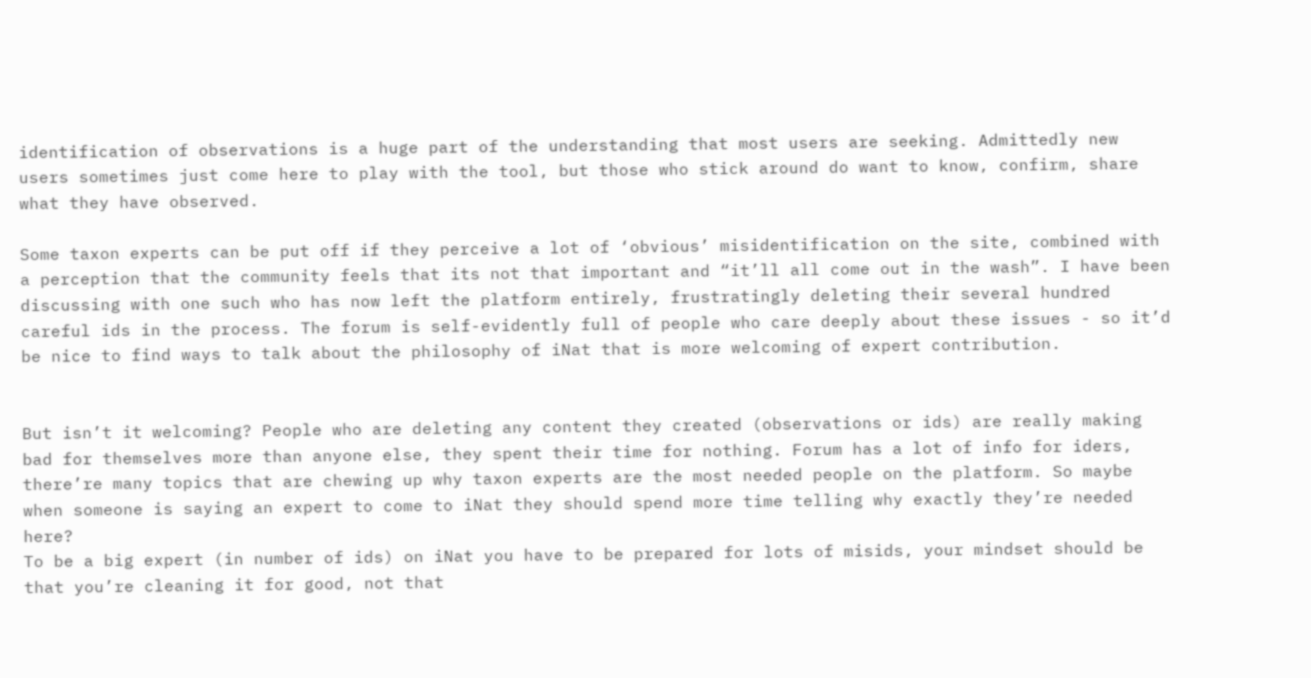identification of observations is a huge part of the understanding that most users are seeking. Admittedly new users sometimes just come here to play with the tool, but those who stick around do want to know, confirm, share what they have observed.

Some taxon experts can be put off if they perceive a lot of ‘obvious’ misidentification on the site, combined with a perception that the community feels that its not that important and “it’ll all come out in the wash”. I have been discussing with one such who has now left the platform entirely, frustratingly deleting their several hundred careful ids in the process. The forum is self-evidently full of people who care deeply about these issues - so it’d be nice to find ways to talk about the philosophy of iNat that is more welcoming of expert contribution.


But isn’t it welcoming? People who are deleting any content they created (observations or ids) are really making bad for themselves more than anyone else, they spent their time for nothing. Forum has a lot of info for iders, there’re many topics that are chewing up why taxon experts are the most needed people on the platform. So maybe when someone is saying an expert to come to iNat they should spend more time telling why exactly they’re needed here?
To be a big expert (in number of ids) on iNat you have to be prepared for lots of misids, your mindset should be that you’re cleaning it for good, not that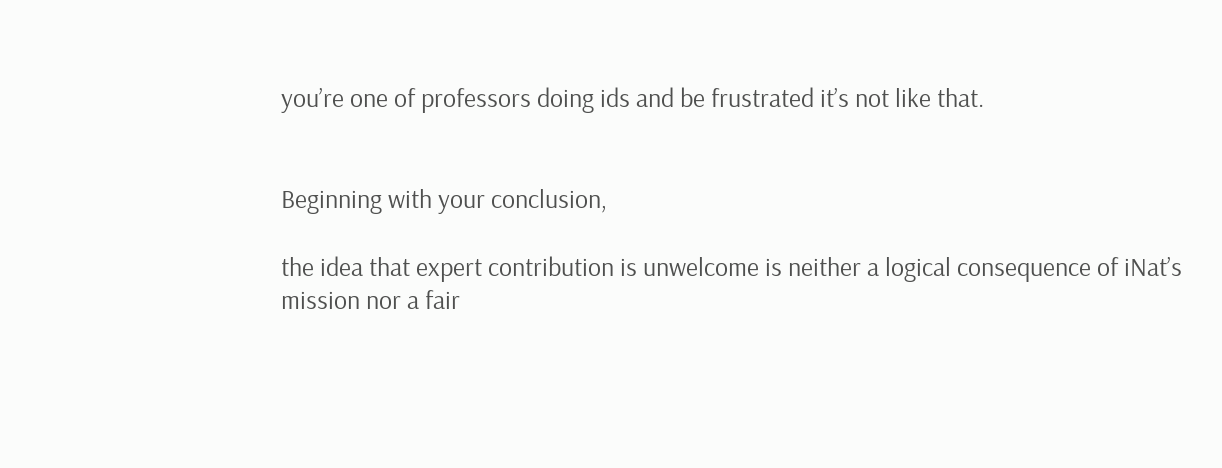you’re one of professors doing ids and be frustrated it’s not like that.


Beginning with your conclusion,

the idea that expert contribution is unwelcome is neither a logical consequence of iNat’s mission nor a fair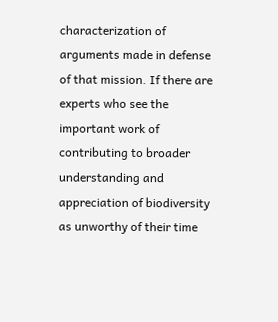characterization of arguments made in defense of that mission. If there are experts who see the important work of contributing to broader understanding and appreciation of biodiversity as unworthy of their time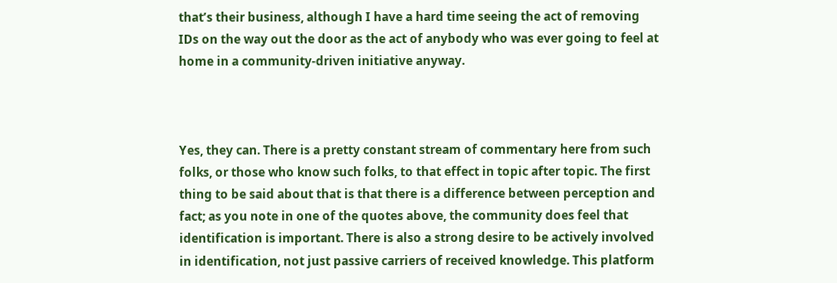that’s their business, although I have a hard time seeing the act of removing IDs on the way out the door as the act of anybody who was ever going to feel at home in a community-driven initiative anyway.



Yes, they can. There is a pretty constant stream of commentary here from such folks, or those who know such folks, to that effect in topic after topic. The first thing to be said about that is that there is a difference between perception and fact; as you note in one of the quotes above, the community does feel that identification is important. There is also a strong desire to be actively involved in identification, not just passive carriers of received knowledge. This platform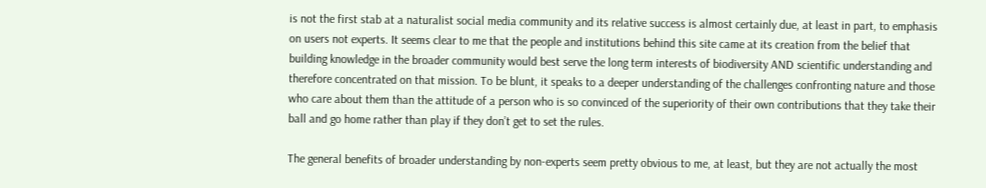is not the first stab at a naturalist social media community and its relative success is almost certainly due, at least in part, to emphasis on users not experts. It seems clear to me that the people and institutions behind this site came at its creation from the belief that building knowledge in the broader community would best serve the long term interests of biodiversity AND scientific understanding and therefore concentrated on that mission. To be blunt, it speaks to a deeper understanding of the challenges confronting nature and those who care about them than the attitude of a person who is so convinced of the superiority of their own contributions that they take their ball and go home rather than play if they don’t get to set the rules.

The general benefits of broader understanding by non-experts seem pretty obvious to me, at least, but they are not actually the most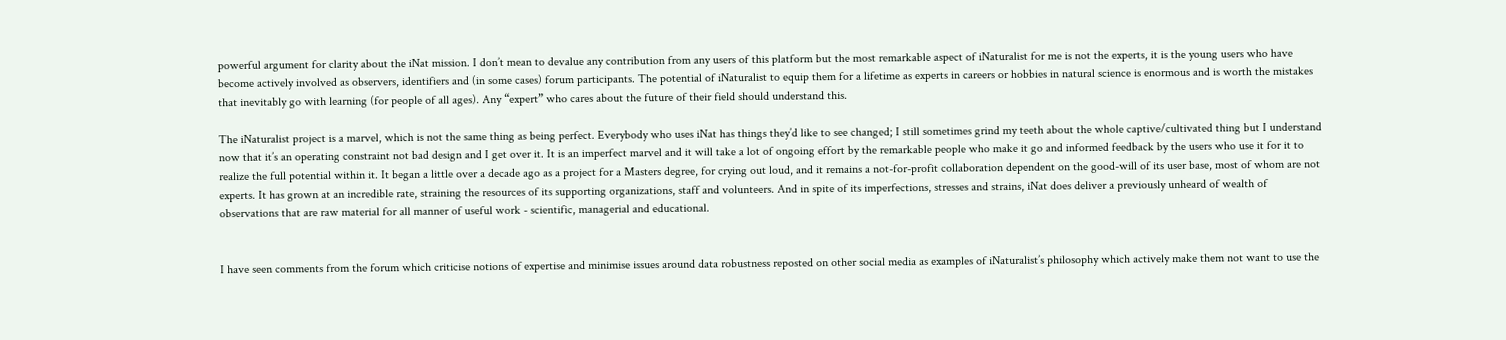powerful argument for clarity about the iNat mission. I don’t mean to devalue any contribution from any users of this platform but the most remarkable aspect of iNaturalist for me is not the experts, it is the young users who have become actively involved as observers, identifiers and (in some cases) forum participants. The potential of iNaturalist to equip them for a lifetime as experts in careers or hobbies in natural science is enormous and is worth the mistakes that inevitably go with learning (for people of all ages). Any “expert” who cares about the future of their field should understand this.

The iNaturalist project is a marvel, which is not the same thing as being perfect. Everybody who uses iNat has things they’d like to see changed; I still sometimes grind my teeth about the whole captive/cultivated thing but I understand now that it’s an operating constraint not bad design and I get over it. It is an imperfect marvel and it will take a lot of ongoing effort by the remarkable people who make it go and informed feedback by the users who use it for it to realize the full potential within it. It began a little over a decade ago as a project for a Masters degree, for crying out loud, and it remains a not-for-profit collaboration dependent on the good-will of its user base, most of whom are not experts. It has grown at an incredible rate, straining the resources of its supporting organizations, staff and volunteers. And in spite of its imperfections, stresses and strains, iNat does deliver a previously unheard of wealth of observations that are raw material for all manner of useful work - scientific, managerial and educational.


I have seen comments from the forum which criticise notions of expertise and minimise issues around data robustness reposted on other social media as examples of iNaturalist’s philosophy which actively make them not want to use the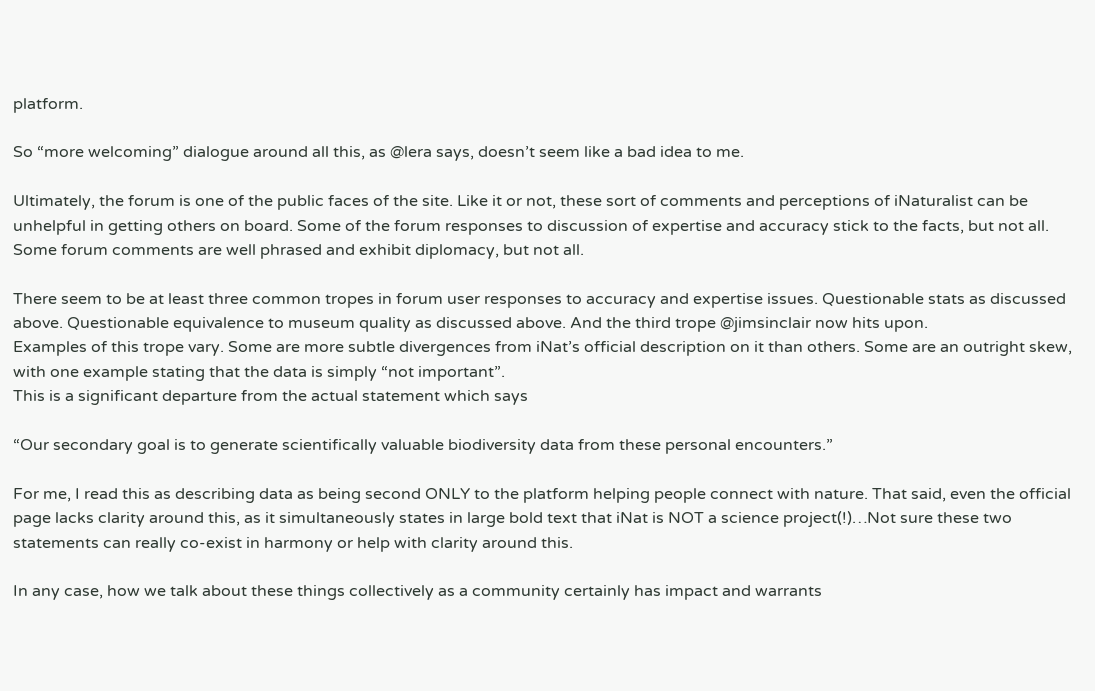platform.

So “more welcoming” dialogue around all this, as @lera says, doesn’t seem like a bad idea to me.

Ultimately, the forum is one of the public faces of the site. Like it or not, these sort of comments and perceptions of iNaturalist can be unhelpful in getting others on board. Some of the forum responses to discussion of expertise and accuracy stick to the facts, but not all. Some forum comments are well phrased and exhibit diplomacy, but not all.

There seem to be at least three common tropes in forum user responses to accuracy and expertise issues. Questionable stats as discussed above. Questionable equivalence to museum quality as discussed above. And the third trope @jimsinclair now hits upon.
Examples of this trope vary. Some are more subtle divergences from iNat’s official description on it than others. Some are an outright skew, with one example stating that the data is simply “not important”.
This is a significant departure from the actual statement which says

“Our secondary goal is to generate scientifically valuable biodiversity data from these personal encounters.”

For me, I read this as describing data as being second ONLY to the platform helping people connect with nature. That said, even the official page lacks clarity around this, as it simultaneously states in large bold text that iNat is NOT a science project(!)…Not sure these two statements can really co-exist in harmony or help with clarity around this.

In any case, how we talk about these things collectively as a community certainly has impact and warrants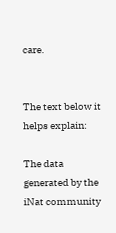care.


The text below it helps explain:

The data generated by the iNat community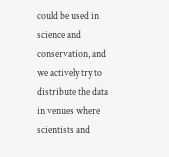could be used in science and conservation, and we actively try to distribute the data in venues where scientists and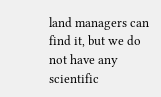land managers can find it, but we do not have any scientific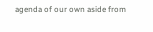agenda of our own aside from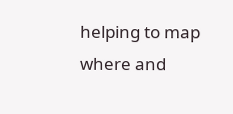helping to map where and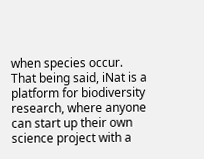when species occur. That being said, iNat is a platform for biodiversity research, where anyone can start up their own science project with a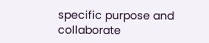specific purpose and collaborate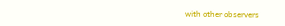with other observers